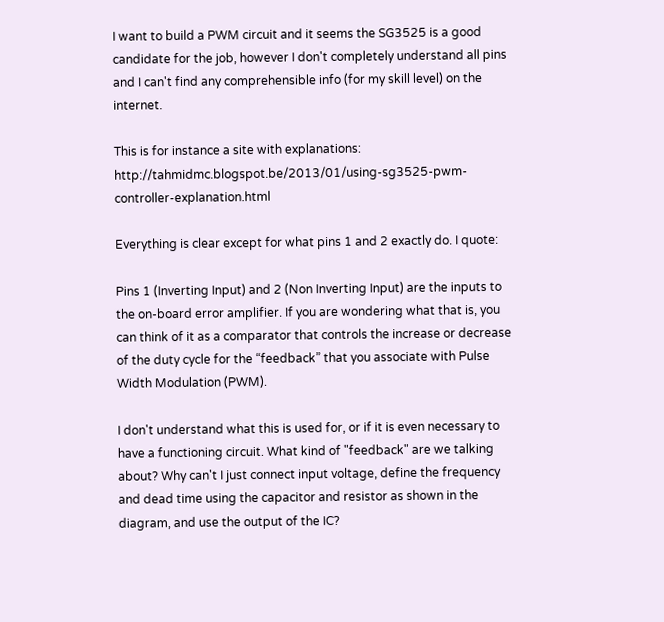I want to build a PWM circuit and it seems the SG3525 is a good candidate for the job, however I don't completely understand all pins and I can't find any comprehensible info (for my skill level) on the internet.

This is for instance a site with explanations: http://tahmidmc.blogspot.be/2013/01/using-sg3525-pwm-controller-explanation.html

Everything is clear except for what pins 1 and 2 exactly do. I quote:

Pins 1 (Inverting Input) and 2 (Non Inverting Input) are the inputs to the on-board error amplifier. If you are wondering what that is, you can think of it as a comparator that controls the increase or decrease of the duty cycle for the “feedback” that you associate with Pulse Width Modulation (PWM).

I don't understand what this is used for, or if it is even necessary to have a functioning circuit. What kind of "feedback" are we talking about? Why can't I just connect input voltage, define the frequency and dead time using the capacitor and resistor as shown in the diagram, and use the output of the IC?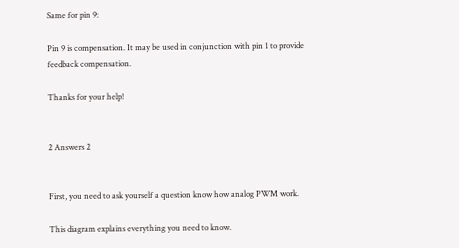Same for pin 9:

Pin 9 is compensation. It may be used in conjunction with pin 1 to provide feedback compensation.

Thanks for your help!


2 Answers 2


First, you need to ask yourself a question know how analog PWM work.

This diagram explains everything you need to know.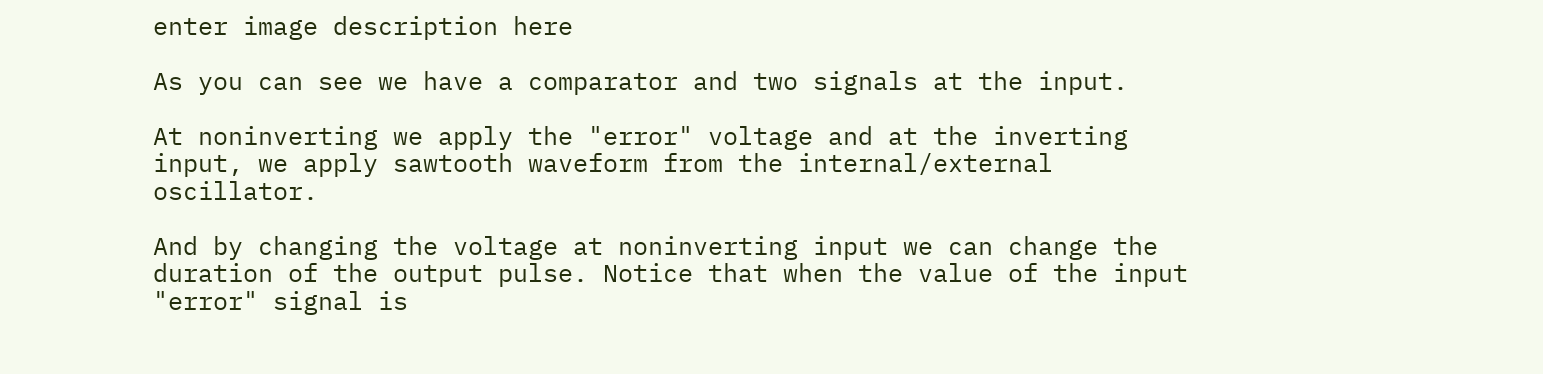enter image description here

As you can see we have a comparator and two signals at the input.

At noninverting we apply the "error" voltage and at the inverting input, we apply sawtooth waveform from the internal/external oscillator.

And by changing the voltage at noninverting input we can change the duration of the output pulse. Notice that when the value of the input "error" signal is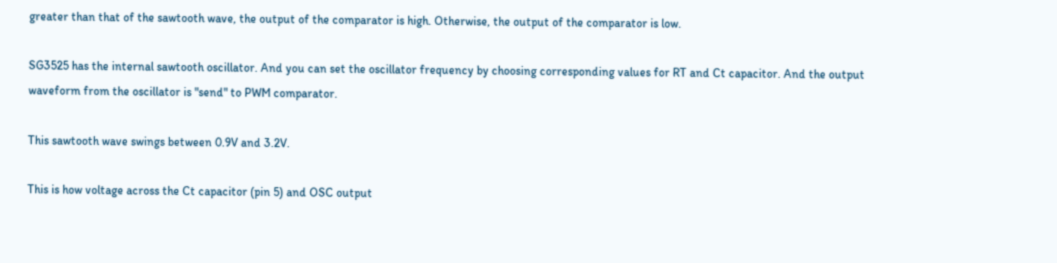greater than that of the sawtooth wave, the output of the comparator is high. Otherwise, the output of the comparator is low.

SG3525 has the internal sawtooth oscillator. And you can set the oscillator frequency by choosing corresponding values for RT and Ct capacitor. And the output waveform from the oscillator is "send" to PWM comparator.

This sawtooth wave swings between 0.9V and 3.2V.

This is how voltage across the Ct capacitor (pin 5) and OSC output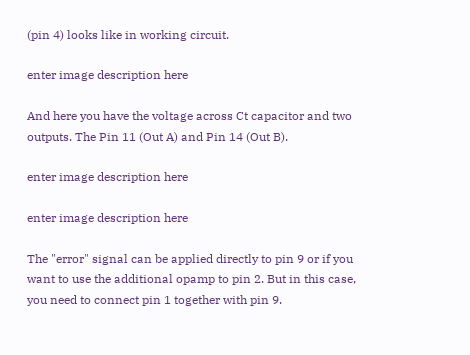(pin 4) looks like in working circuit.

enter image description here

And here you have the voltage across Ct capacitor and two outputs. The Pin 11 (Out A) and Pin 14 (Out B).

enter image description here

enter image description here

The "error" signal can be applied directly to pin 9 or if you want to use the additional opamp to pin 2. But in this case, you need to connect pin 1 together with pin 9.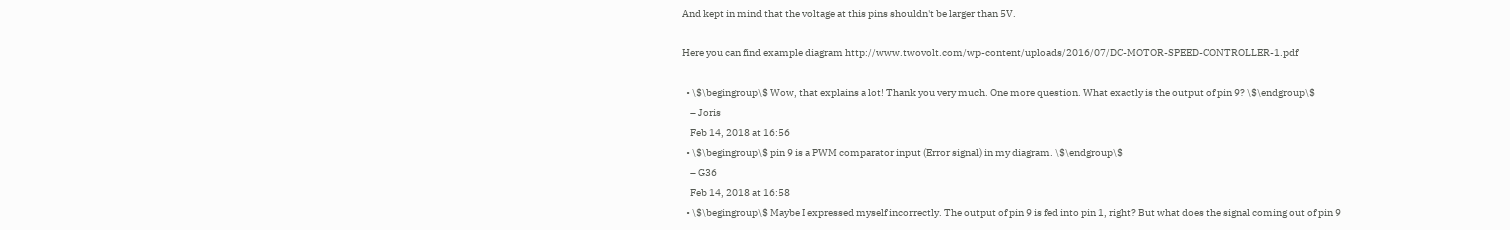And kept in mind that the voltage at this pins shouldn't be larger than 5V.

Here you can find example diagram http://www.twovolt.com/wp-content/uploads/2016/07/DC-MOTOR-SPEED-CONTROLLER-1.pdf

  • \$\begingroup\$ Wow, that explains a lot! Thank you very much. One more question. What exactly is the output of pin 9? \$\endgroup\$
    – Joris
    Feb 14, 2018 at 16:56
  • \$\begingroup\$ pin 9 is a PWM comparator input (Error signal) in my diagram. \$\endgroup\$
    – G36
    Feb 14, 2018 at 16:58
  • \$\begingroup\$ Maybe I expressed myself incorrectly. The output of pin 9 is fed into pin 1, right? But what does the signal coming out of pin 9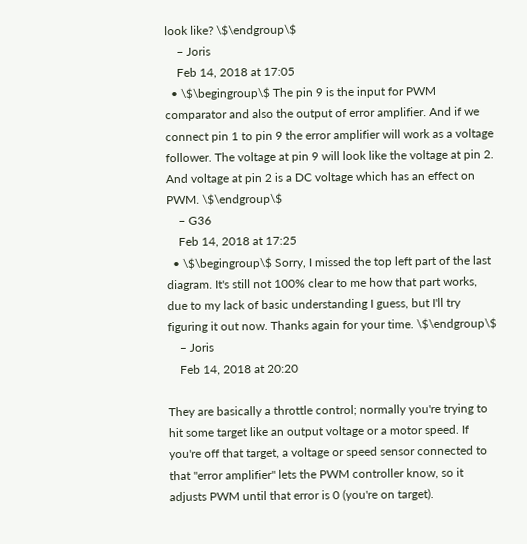look like? \$\endgroup\$
    – Joris
    Feb 14, 2018 at 17:05
  • \$\begingroup\$ The pin 9 is the input for PWM comparator and also the output of error amplifier. And if we connect pin 1 to pin 9 the error amplifier will work as a voltage follower. The voltage at pin 9 will look like the voltage at pin 2. And voltage at pin 2 is a DC voltage which has an effect on PWM. \$\endgroup\$
    – G36
    Feb 14, 2018 at 17:25
  • \$\begingroup\$ Sorry, I missed the top left part of the last diagram. It's still not 100% clear to me how that part works, due to my lack of basic understanding I guess, but I'll try figuring it out now. Thanks again for your time. \$\endgroup\$
    – Joris
    Feb 14, 2018 at 20:20

They are basically a throttle control; normally you're trying to hit some target like an output voltage or a motor speed. If you're off that target, a voltage or speed sensor connected to that "error amplifier" lets the PWM controller know, so it adjusts PWM until that error is 0 (you're on target).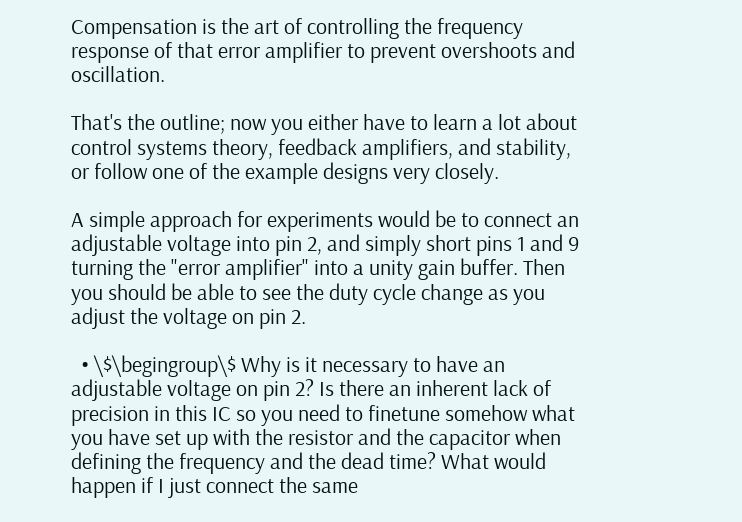Compensation is the art of controlling the frequency response of that error amplifier to prevent overshoots and oscillation.

That's the outline; now you either have to learn a lot about control systems theory, feedback amplifiers, and stability, or follow one of the example designs very closely.

A simple approach for experiments would be to connect an adjustable voltage into pin 2, and simply short pins 1 and 9 turning the "error amplifier" into a unity gain buffer. Then you should be able to see the duty cycle change as you adjust the voltage on pin 2.

  • \$\begingroup\$ Why is it necessary to have an adjustable voltage on pin 2? Is there an inherent lack of precision in this IC so you need to finetune somehow what you have set up with the resistor and the capacitor when defining the frequency and the dead time? What would happen if I just connect the same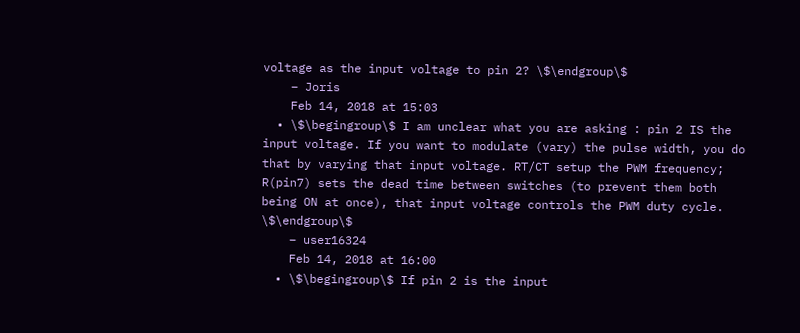voltage as the input voltage to pin 2? \$\endgroup\$
    – Joris
    Feb 14, 2018 at 15:03
  • \$\begingroup\$ I am unclear what you are asking : pin 2 IS the input voltage. If you want to modulate (vary) the pulse width, you do that by varying that input voltage. RT/CT setup the PWM frequency; R(pin7) sets the dead time between switches (to prevent them both being ON at once), that input voltage controls the PWM duty cycle. \$\endgroup\$
    – user16324
    Feb 14, 2018 at 16:00
  • \$\begingroup\$ If pin 2 is the input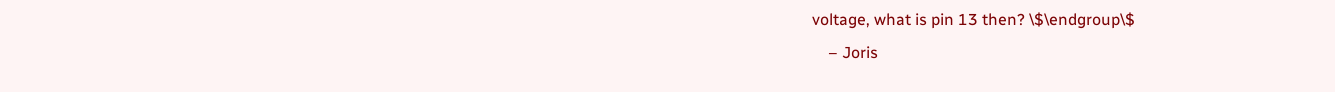voltage, what is pin 13 then? \$\endgroup\$
    – Joris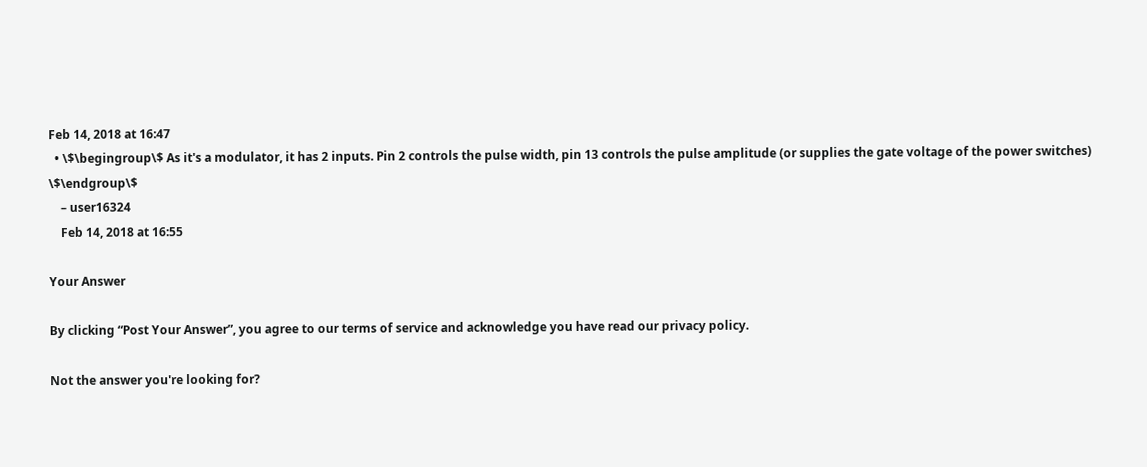Feb 14, 2018 at 16:47
  • \$\begingroup\$ As it's a modulator, it has 2 inputs. Pin 2 controls the pulse width, pin 13 controls the pulse amplitude (or supplies the gate voltage of the power switches) \$\endgroup\$
    – user16324
    Feb 14, 2018 at 16:55

Your Answer

By clicking “Post Your Answer”, you agree to our terms of service and acknowledge you have read our privacy policy.

Not the answer you're looking for?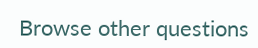Browse other questions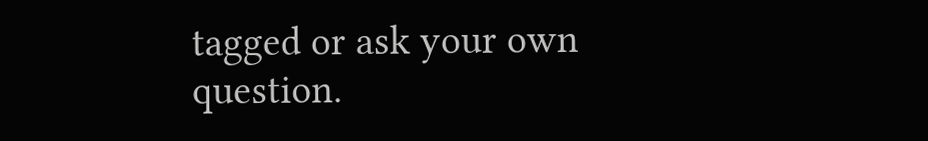tagged or ask your own question.